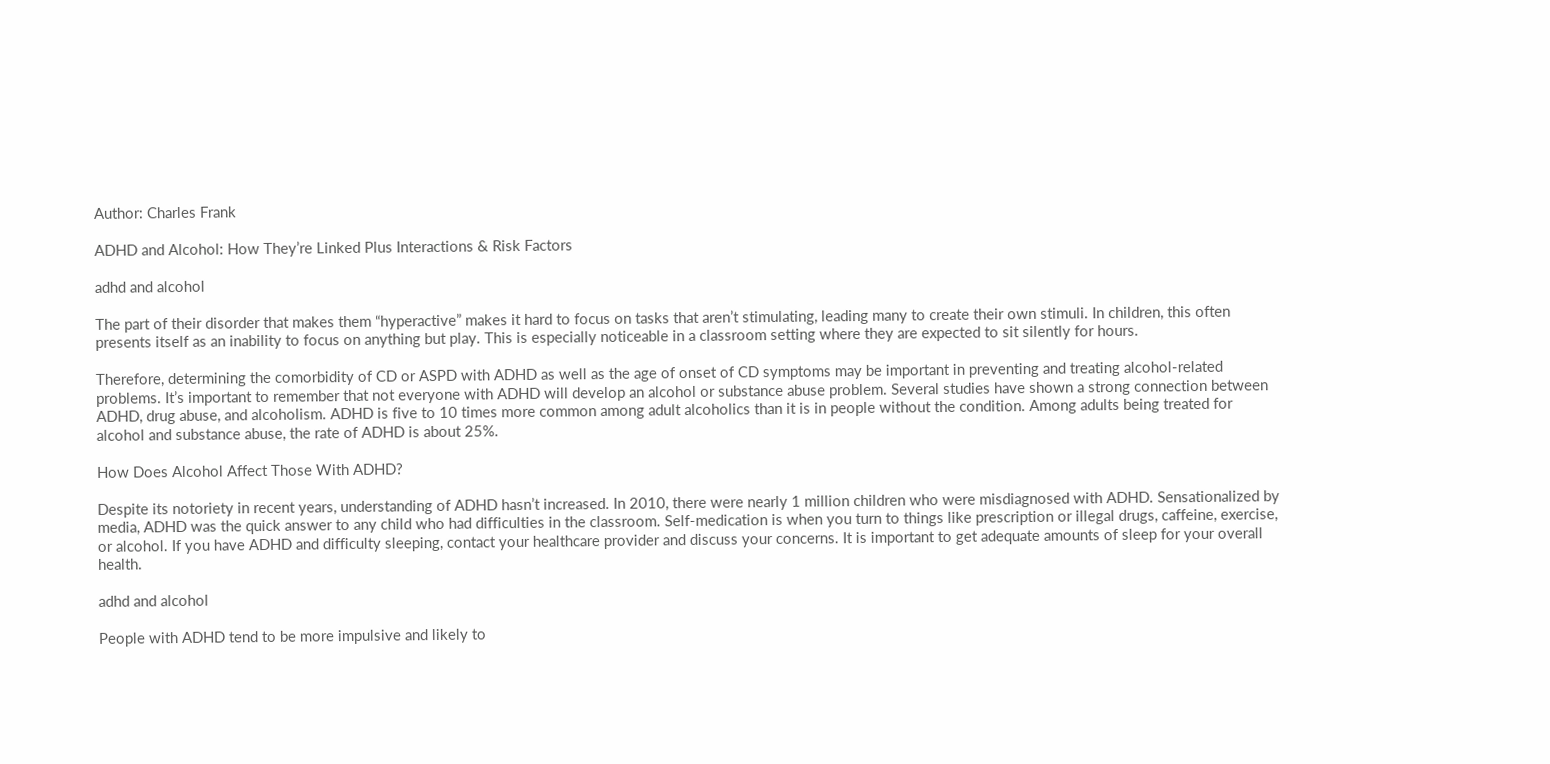Author: Charles Frank

ADHD and Alcohol: How They’re Linked Plus Interactions & Risk Factors

adhd and alcohol

The part of their disorder that makes them “hyperactive” makes it hard to focus on tasks that aren’t stimulating, leading many to create their own stimuli. In children, this often presents itself as an inability to focus on anything but play. This is especially noticeable in a classroom setting where they are expected to sit silently for hours.

Therefore, determining the comorbidity of CD or ASPD with ADHD as well as the age of onset of CD symptoms may be important in preventing and treating alcohol-related problems. It’s important to remember that not everyone with ADHD will develop an alcohol or substance abuse problem. Several studies have shown a strong connection between ADHD, drug abuse, and alcoholism. ADHD is five to 10 times more common among adult alcoholics than it is in people without the condition. Among adults being treated for alcohol and substance abuse, the rate of ADHD is about 25%.

How Does Alcohol Affect Those With ADHD?

Despite its notoriety in recent years, understanding of ADHD hasn’t increased. In 2010, there were nearly 1 million children who were misdiagnosed with ADHD. Sensationalized by media, ADHD was the quick answer to any child who had difficulties in the classroom. Self-medication is when you turn to things like prescription or illegal drugs, caffeine, exercise, or alcohol. If you have ADHD and difficulty sleeping, contact your healthcare provider and discuss your concerns. It is important to get adequate amounts of sleep for your overall health.

adhd and alcohol

People with ADHD tend to be more impulsive and likely to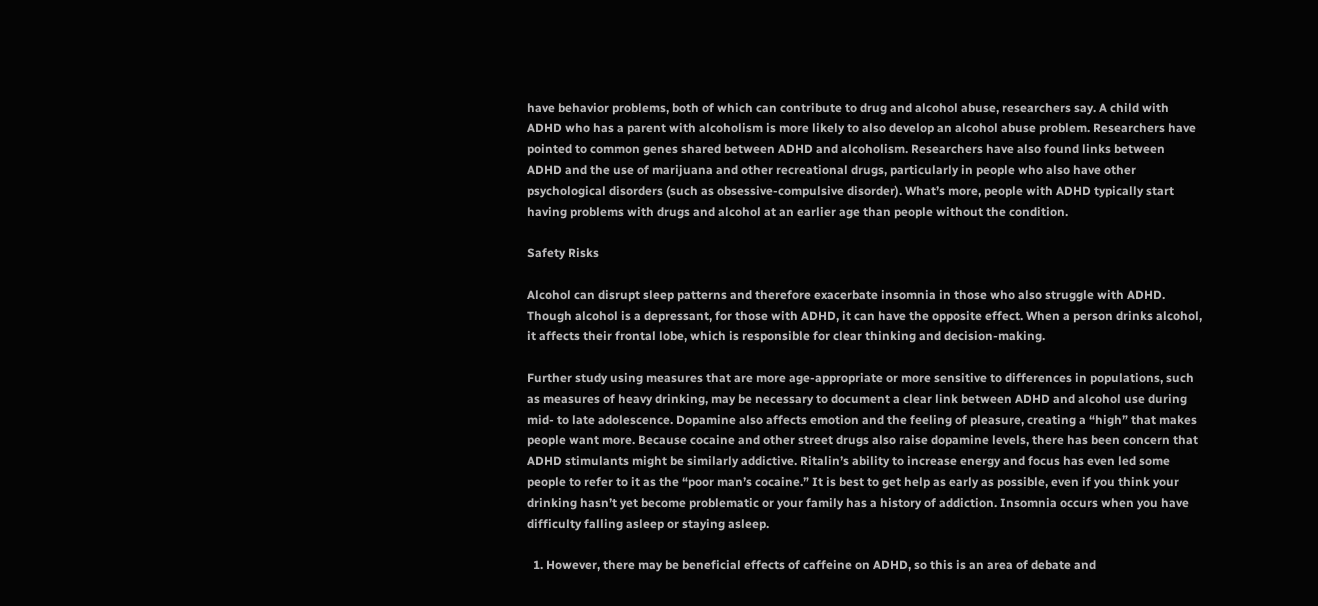have behavior problems, both of which can contribute to drug and alcohol abuse, researchers say. A child with ADHD who has a parent with alcoholism is more likely to also develop an alcohol abuse problem. Researchers have pointed to common genes shared between ADHD and alcoholism. Researchers have also found links between ADHD and the use of marijuana and other recreational drugs, particularly in people who also have other psychological disorders (such as obsessive-compulsive disorder). What’s more, people with ADHD typically start having problems with drugs and alcohol at an earlier age than people without the condition.

Safety Risks

Alcohol can disrupt sleep patterns and therefore exacerbate insomnia in those who also struggle with ADHD. Though alcohol is a depressant, for those with ADHD, it can have the opposite effect. When a person drinks alcohol, it affects their frontal lobe, which is responsible for clear thinking and decision-making.

Further study using measures that are more age-appropriate or more sensitive to differences in populations, such as measures of heavy drinking, may be necessary to document a clear link between ADHD and alcohol use during mid- to late adolescence. Dopamine also affects emotion and the feeling of pleasure, creating a “high” that makes people want more. Because cocaine and other street drugs also raise dopamine levels, there has been concern that ADHD stimulants might be similarly addictive. Ritalin’s ability to increase energy and focus has even led some people to refer to it as the “poor man’s cocaine.” It is best to get help as early as possible, even if you think your drinking hasn’t yet become problematic or your family has a history of addiction. Insomnia occurs when you have difficulty falling asleep or staying asleep.

  1. However, there may be beneficial effects of caffeine on ADHD, so this is an area of debate and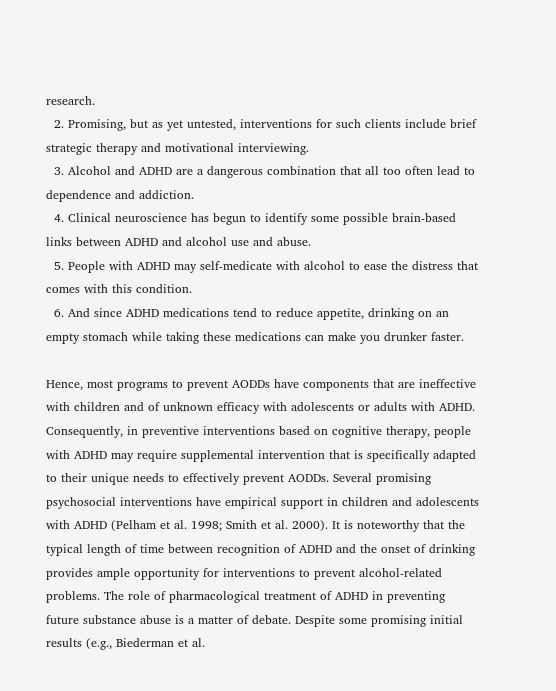research.
  2. Promising, but as yet untested, interventions for such clients include brief strategic therapy and motivational interviewing.
  3. Alcohol and ADHD are a dangerous combination that all too often lead to dependence and addiction.
  4. Clinical neuroscience has begun to identify some possible brain-based links between ADHD and alcohol use and abuse.
  5. People with ADHD may self-medicate with alcohol to ease the distress that comes with this condition.
  6. And since ADHD medications tend to reduce appetite, drinking on an empty stomach while taking these medications can make you drunker faster.

Hence, most programs to prevent AODDs have components that are ineffective with children and of unknown efficacy with adolescents or adults with ADHD. Consequently, in preventive interventions based on cognitive therapy, people with ADHD may require supplemental intervention that is specifically adapted to their unique needs to effectively prevent AODDs. Several promising psychosocial interventions have empirical support in children and adolescents with ADHD (Pelham et al. 1998; Smith et al. 2000). It is noteworthy that the typical length of time between recognition of ADHD and the onset of drinking provides ample opportunity for interventions to prevent alcohol-related problems. The role of pharmacological treatment of ADHD in preventing future substance abuse is a matter of debate. Despite some promising initial results (e.g., Biederman et al.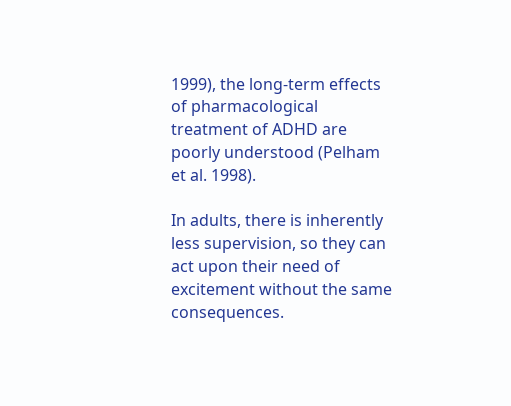1999), the long-term effects of pharmacological treatment of ADHD are poorly understood (Pelham et al. 1998).

In adults, there is inherently less supervision, so they can act upon their need of excitement without the same consequences.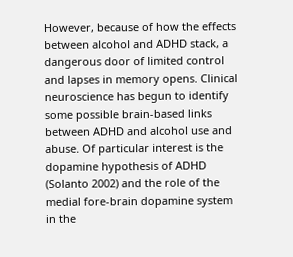However, because of how the effects between alcohol and ADHD stack, a dangerous door of limited control and lapses in memory opens. Clinical neuroscience has begun to identify some possible brain-based links between ADHD and alcohol use and abuse. Of particular interest is the dopamine hypothesis of ADHD (Solanto 2002) and the role of the medial fore-brain dopamine system in the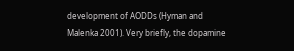development of AODDs (Hyman and Malenka 2001). Very briefly, the dopamine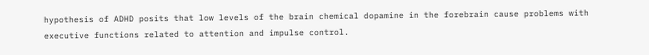hypothesis of ADHD posits that low levels of the brain chemical dopamine in the forebrain cause problems with executive functions related to attention and impulse control.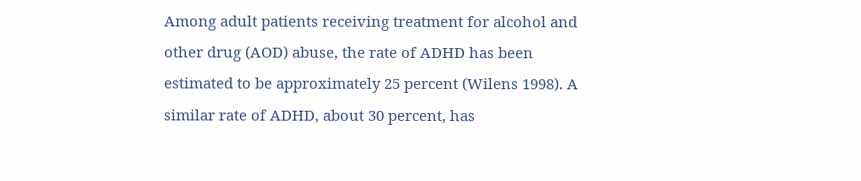Among adult patients receiving treatment for alcohol and other drug (AOD) abuse, the rate of ADHD has been estimated to be approximately 25 percent (Wilens 1998). A similar rate of ADHD, about 30 percent, has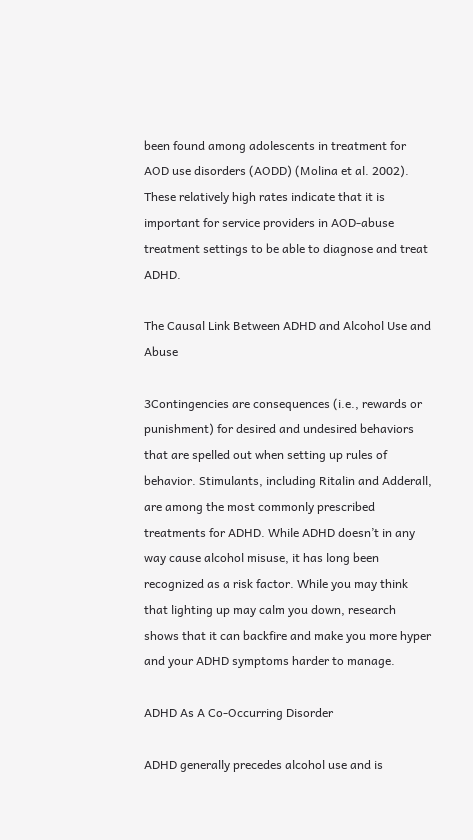been found among adolescents in treatment for AOD use disorders (AODD) (Molina et al. 2002). These relatively high rates indicate that it is important for service providers in AOD-abuse treatment settings to be able to diagnose and treat ADHD.

The Causal Link Between ADHD and Alcohol Use and Abuse

3Contingencies are consequences (i.e., rewards or punishment) for desired and undesired behaviors that are spelled out when setting up rules of behavior. Stimulants, including Ritalin and Adderall, are among the most commonly prescribed treatments for ADHD. While ADHD doesn’t in any way cause alcohol misuse, it has long been recognized as a risk factor. While you may think that lighting up may calm you down, research shows that it can backfire and make you more hyper and your ADHD symptoms harder to manage.

ADHD As A Co-Occurring Disorder

ADHD generally precedes alcohol use and is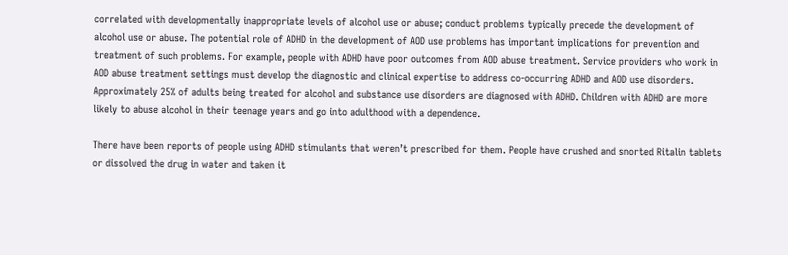correlated with developmentally inappropriate levels of alcohol use or abuse; conduct problems typically precede the development of alcohol use or abuse. The potential role of ADHD in the development of AOD use problems has important implications for prevention and treatment of such problems. For example, people with ADHD have poor outcomes from AOD abuse treatment. Service providers who work in AOD abuse treatment settings must develop the diagnostic and clinical expertise to address co-occurring ADHD and AOD use disorders. Approximately 25% of adults being treated for alcohol and substance use disorders are diagnosed with ADHD. Children with ADHD are more likely to abuse alcohol in their teenage years and go into adulthood with a dependence.

There have been reports of people using ADHD stimulants that weren’t prescribed for them. People have crushed and snorted Ritalin tablets or dissolved the drug in water and taken it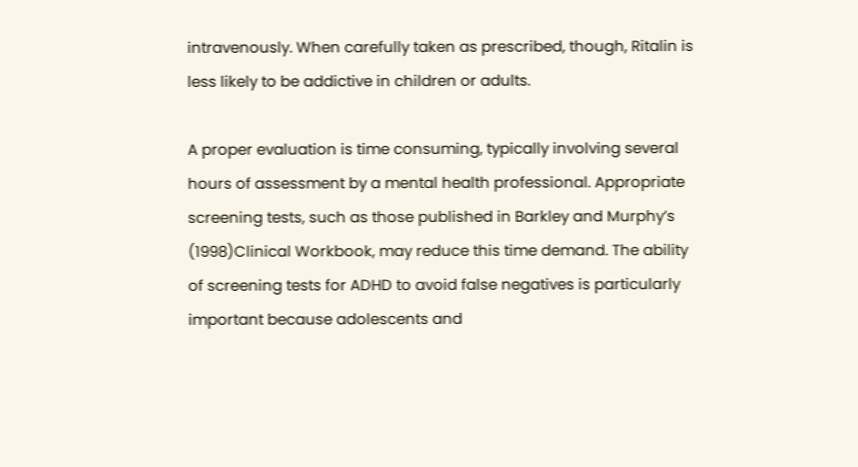intravenously. When carefully taken as prescribed, though, Ritalin is less likely to be addictive in children or adults.

A proper evaluation is time consuming, typically involving several hours of assessment by a mental health professional. Appropriate screening tests, such as those published in Barkley and Murphy’s (1998)Clinical Workbook, may reduce this time demand. The ability of screening tests for ADHD to avoid false negatives is particularly important because adolescents and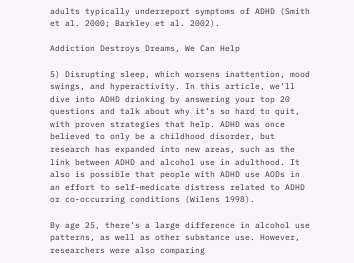adults typically underreport symptoms of ADHD (Smith et al. 2000; Barkley et al. 2002).

Addiction Destroys Dreams, We Can Help

5) Disrupting sleep, which worsens inattention, mood swings, and hyperactivity. In this article, we’ll dive into ADHD drinking by answering your top 20 questions and talk about why it’s so hard to quit, with proven strategies that help. ADHD was once believed to only be a childhood disorder, but research has expanded into new areas, such as the link between ADHD and alcohol use in adulthood. It also is possible that people with ADHD use AODs in an effort to self-medicate distress related to ADHD or co-occurring conditions (Wilens 1998).

By age 25, there’s a large difference in alcohol use patterns, as well as other substance use. However, researchers were also comparing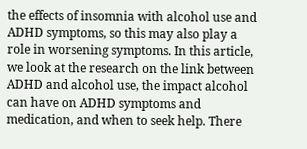the effects of insomnia with alcohol use and ADHD symptoms, so this may also play a role in worsening symptoms. In this article, we look at the research on the link between ADHD and alcohol use, the impact alcohol can have on ADHD symptoms and medication, and when to seek help. There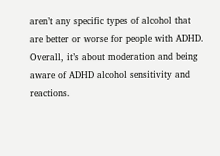aren’t any specific types of alcohol that are better or worse for people with ADHD. Overall, it’s about moderation and being aware of ADHD alcohol sensitivity and reactions.